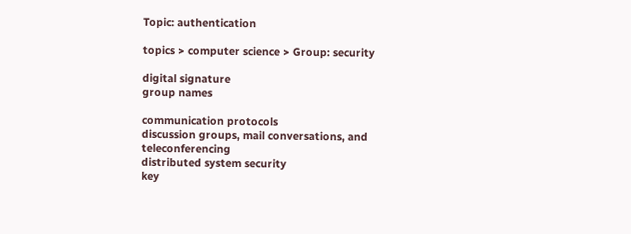Topic: authentication

topics > computer science > Group: security

digital signature
group names

communication protocols
discussion groups, mail conversations, and teleconferencing
distributed system security
key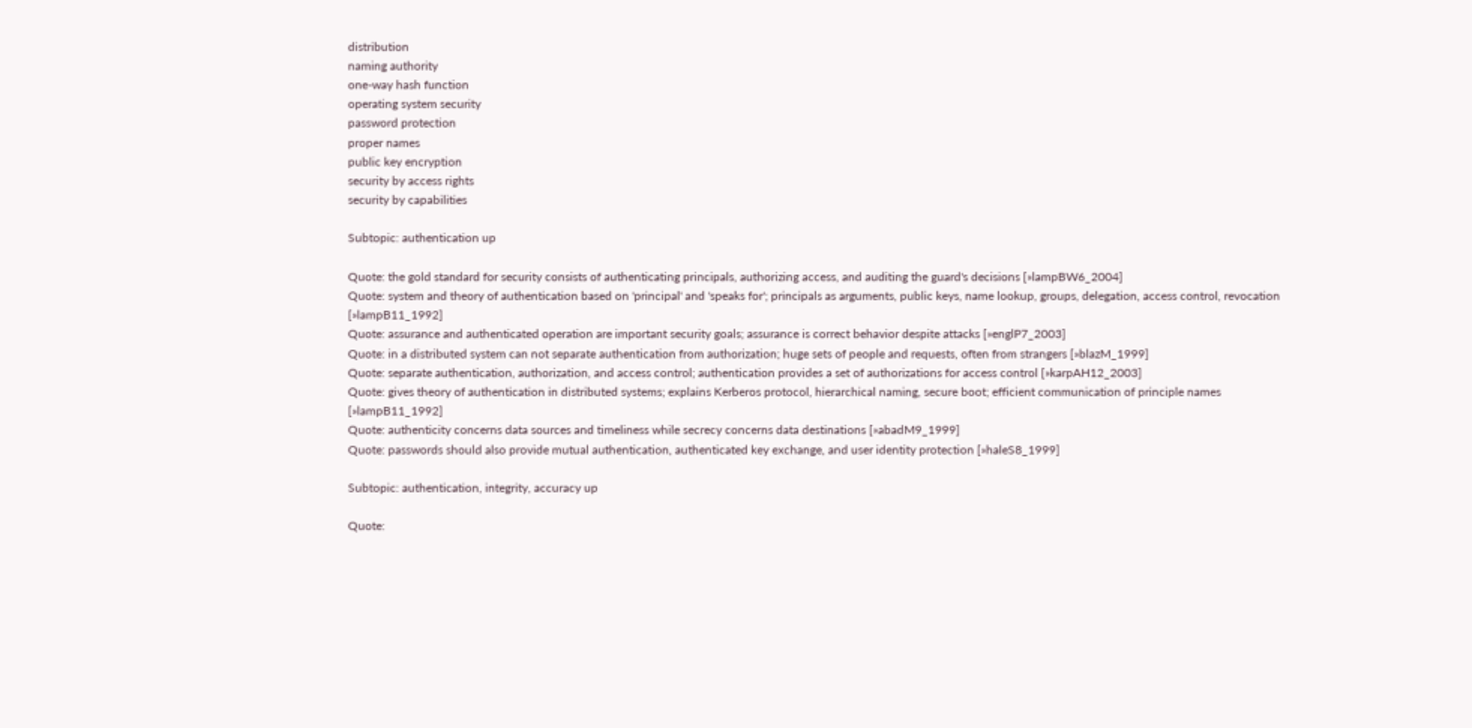distribution
naming authority
one-way hash function
operating system security
password protection
proper names
public key encryption
security by access rights
security by capabilities

Subtopic: authentication up

Quote: the gold standard for security consists of authenticating principals, authorizing access, and auditing the guard's decisions [»lampBW6_2004]
Quote: system and theory of authentication based on 'principal' and 'speaks for'; principals as arguments, public keys, name lookup, groups, delegation, access control, revocation [»lampB11_1992]
Quote: assurance and authenticated operation are important security goals; assurance is correct behavior despite attacks [»englP7_2003]
Quote: in a distributed system can not separate authentication from authorization; huge sets of people and requests, often from strangers [»blazM_1999]
Quote: separate authentication, authorization, and access control; authentication provides a set of authorizations for access control [»karpAH12_2003]
Quote: gives theory of authentication in distributed systems; explains Kerberos protocol, hierarchical naming, secure boot; efficient communication of principle names [»lampB11_1992]
Quote: authenticity concerns data sources and timeliness while secrecy concerns data destinations [»abadM9_1999]
Quote: passwords should also provide mutual authentication, authenticated key exchange, and user identity protection [»haleS8_1999]

Subtopic: authentication, integrity, accuracy up

Quote: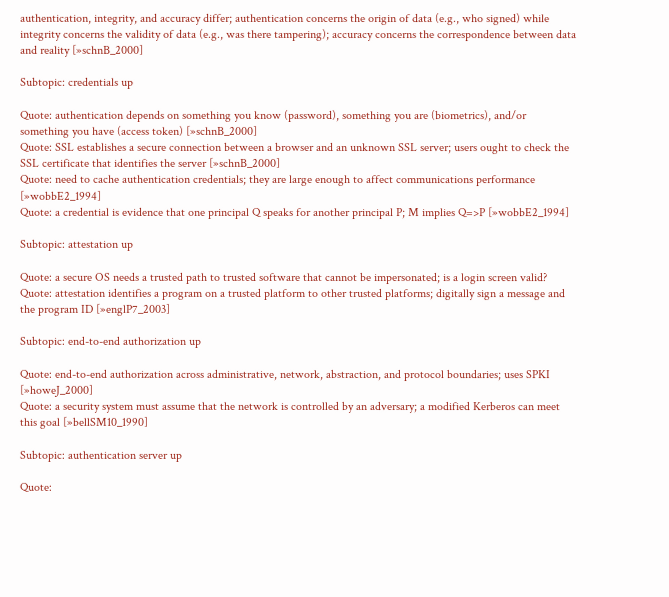authentication, integrity, and accuracy differ; authentication concerns the origin of data (e.g., who signed) while integrity concerns the validity of data (e.g., was there tampering); accuracy concerns the correspondence between data and reality [»schnB_2000]

Subtopic: credentials up

Quote: authentication depends on something you know (password), something you are (biometrics), and/or something you have (access token) [»schnB_2000]
Quote: SSL establishes a secure connection between a browser and an unknown SSL server; users ought to check the SSL certificate that identifies the server [»schnB_2000]
Quote: need to cache authentication credentials; they are large enough to affect communications performance [»wobbE2_1994]
Quote: a credential is evidence that one principal Q speaks for another principal P; M implies Q=>P [»wobbE2_1994]

Subtopic: attestation up

Quote: a secure OS needs a trusted path to trusted software that cannot be impersonated; is a login screen valid?
Quote: attestation identifies a program on a trusted platform to other trusted platforms; digitally sign a message and the program ID [»englP7_2003]

Subtopic: end-to-end authorization up

Quote: end-to-end authorization across administrative, network, abstraction, and protocol boundaries; uses SPKI [»howeJ_2000]
Quote: a security system must assume that the network is controlled by an adversary; a modified Kerberos can meet this goal [»bellSM10_1990]

Subtopic: authentication server up

Quote: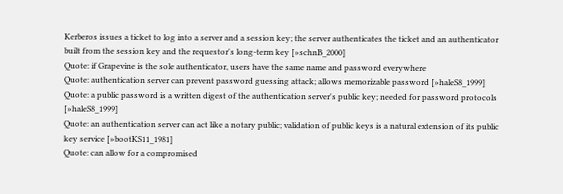Kerberos issues a ticket to log into a server and a session key; the server authenticates the ticket and an authenticator built from the session key and the requestor's long-term key [»schnB_2000]
Quote: if Grapevine is the sole authenticator, users have the same name and password everywhere
Quote: authentication server can prevent password guessing attack; allows memorizable password [»haleS8_1999]
Quote: a public password is a written digest of the authentication server's public key; needed for password protocols [»haleS8_1999]
Quote: an authentication server can act like a notary public; validation of public keys is a natural extension of its public key service [»bootKS11_1981]
Quote: can allow for a compromised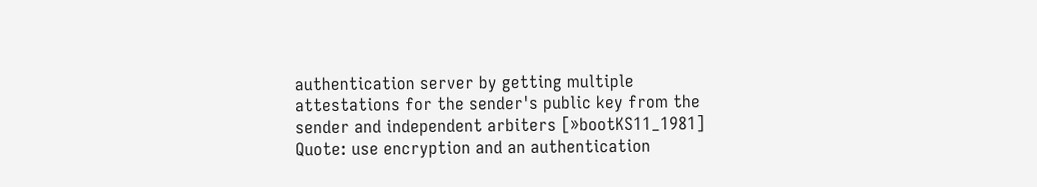authentication server by getting multiple attestations for the sender's public key from the sender and independent arbiters [»bootKS11_1981]
Quote: use encryption and an authentication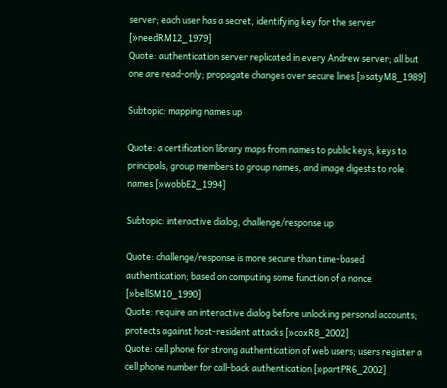server; each user has a secret, identifying key for the server [»needRM12_1979]
Quote: authentication server replicated in every Andrew server; all but one are read-only; propagate changes over secure lines [»satyM8_1989]

Subtopic: mapping names up

Quote: a certification library maps from names to public keys, keys to principals, group members to group names, and image digests to role names [»wobbE2_1994]

Subtopic: interactive dialog, challenge/response up

Quote: challenge/response is more secure than time-based authentication; based on computing some function of a nonce [»bellSM10_1990]
Quote: require an interactive dialog before unlocking personal accounts; protects against host-resident attacks [»coxR8_2002]
Quote: cell phone for strong authentication of web users; users register a cell phone number for call-back authentication [»partPR6_2002]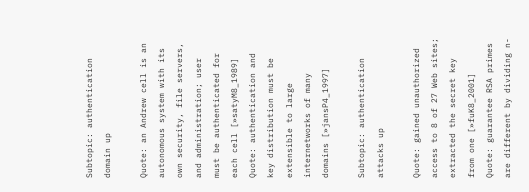Subtopic: authentication domain up

Quote: an Andrew cell is an autonomous system with its own security, file servers, and administration; user must be authenticated for each cell [»satyM8_1989]
Quote: authentication and key distribution must be extensible to large internetworks of many domains [»jansP4_1997]

Subtopic: authentication attacks up

Quote: gained unauthorized access to 8 of 27 Web sites; extracted the secret key from one [»fuK8_2001]
Quote: guarantee RSA primes are different by dividing n-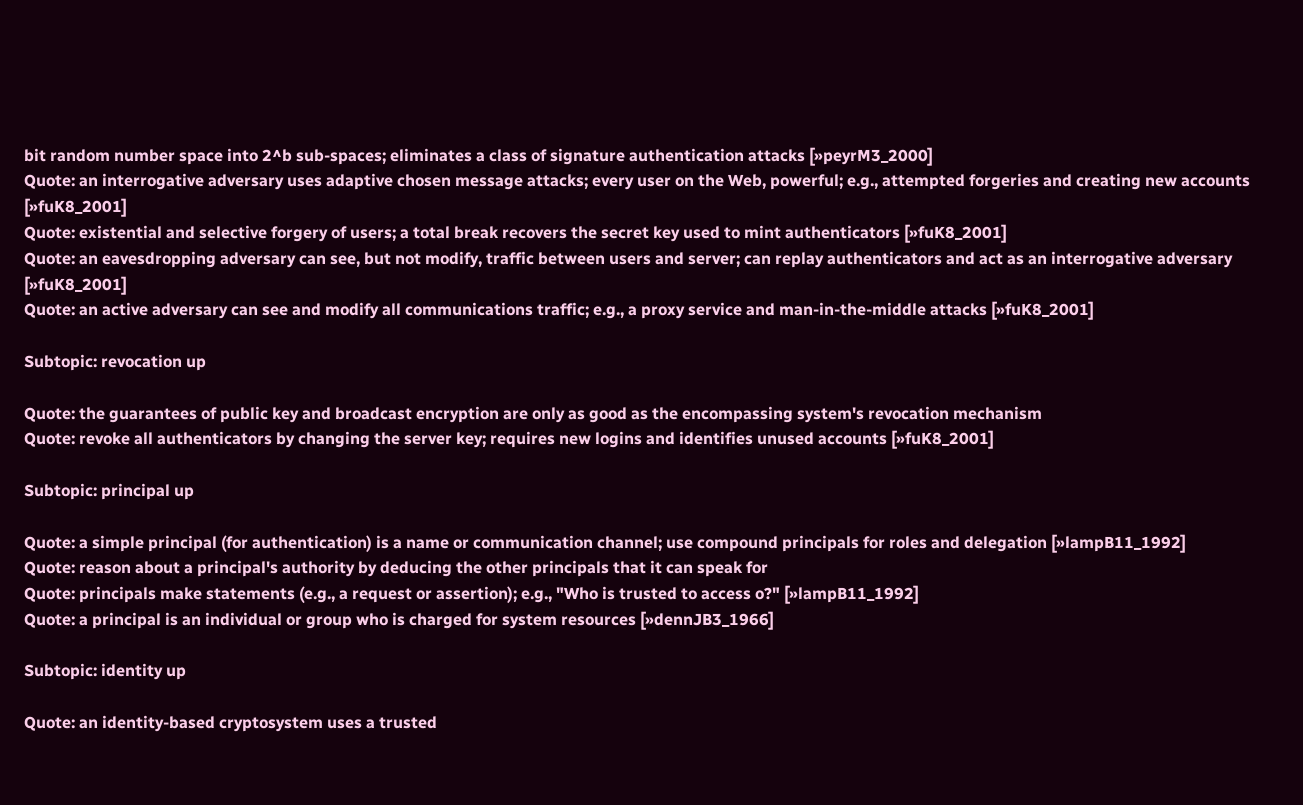bit random number space into 2^b sub-spaces; eliminates a class of signature authentication attacks [»peyrM3_2000]
Quote: an interrogative adversary uses adaptive chosen message attacks; every user on the Web, powerful; e.g., attempted forgeries and creating new accounts [»fuK8_2001]
Quote: existential and selective forgery of users; a total break recovers the secret key used to mint authenticators [»fuK8_2001]
Quote: an eavesdropping adversary can see, but not modify, traffic between users and server; can replay authenticators and act as an interrogative adversary [»fuK8_2001]
Quote: an active adversary can see and modify all communications traffic; e.g., a proxy service and man-in-the-middle attacks [»fuK8_2001]

Subtopic: revocation up

Quote: the guarantees of public key and broadcast encryption are only as good as the encompassing system's revocation mechanism
Quote: revoke all authenticators by changing the server key; requires new logins and identifies unused accounts [»fuK8_2001]

Subtopic: principal up

Quote: a simple principal (for authentication) is a name or communication channel; use compound principals for roles and delegation [»lampB11_1992]
Quote: reason about a principal's authority by deducing the other principals that it can speak for
Quote: principals make statements (e.g., a request or assertion); e.g., "Who is trusted to access o?" [»lampB11_1992]
Quote: a principal is an individual or group who is charged for system resources [»dennJB3_1966]

Subtopic: identity up

Quote: an identity-based cryptosystem uses a trusted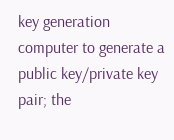key generation computer to generate a public key/private key pair; the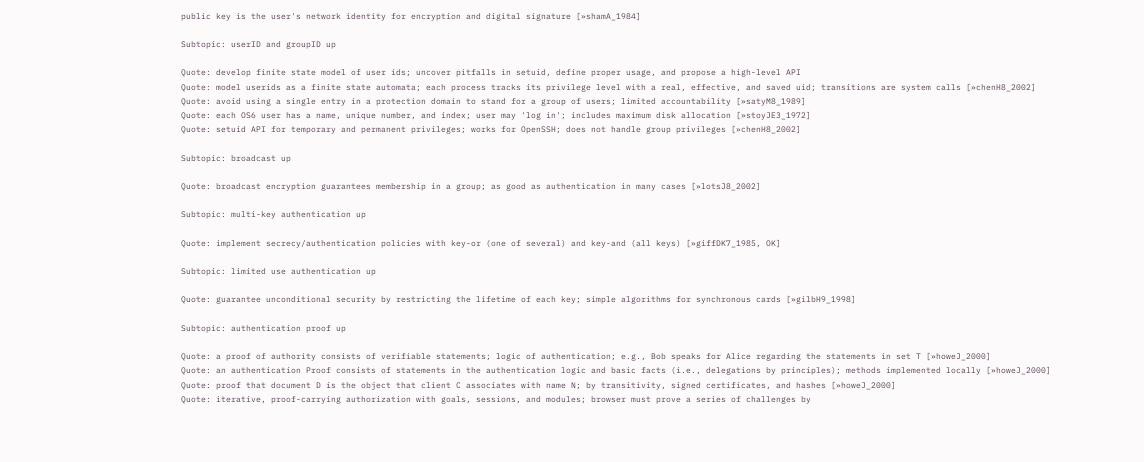public key is the user's network identity for encryption and digital signature [»shamA_1984]

Subtopic: userID and groupID up

Quote: develop finite state model of user ids; uncover pitfalls in setuid, define proper usage, and propose a high-level API
Quote: model userids as a finite state automata; each process tracks its privilege level with a real, effective, and saved uid; transitions are system calls [»chenH8_2002]
Quote: avoid using a single entry in a protection domain to stand for a group of users; limited accountability [»satyM8_1989]
Quote: each OS6 user has a name, unique number, and index; user may 'log in'; includes maximum disk allocation [»stoyJE3_1972]
Quote: setuid API for temporary and permanent privileges; works for OpenSSH; does not handle group privileges [»chenH8_2002]

Subtopic: broadcast up

Quote: broadcast encryption guarantees membership in a group; as good as authentication in many cases [»lotsJ8_2002]

Subtopic: multi-key authentication up

Quote: implement secrecy/authentication policies with key-or (one of several) and key-and (all keys) [»giffDK7_1985, OK]

Subtopic: limited use authentication up

Quote: guarantee unconditional security by restricting the lifetime of each key; simple algorithms for synchronous cards [»gilbH9_1998]

Subtopic: authentication proof up

Quote: a proof of authority consists of verifiable statements; logic of authentication; e.g., Bob speaks for Alice regarding the statements in set T [»howeJ_2000]
Quote: an authentication Proof consists of statements in the authentication logic and basic facts (i.e., delegations by principles); methods implemented locally [»howeJ_2000]
Quote: proof that document D is the object that client C associates with name N; by transitivity, signed certificates, and hashes [»howeJ_2000]
Quote: iterative, proof-carrying authorization with goals, sessions, and modules; browser must prove a series of challenges by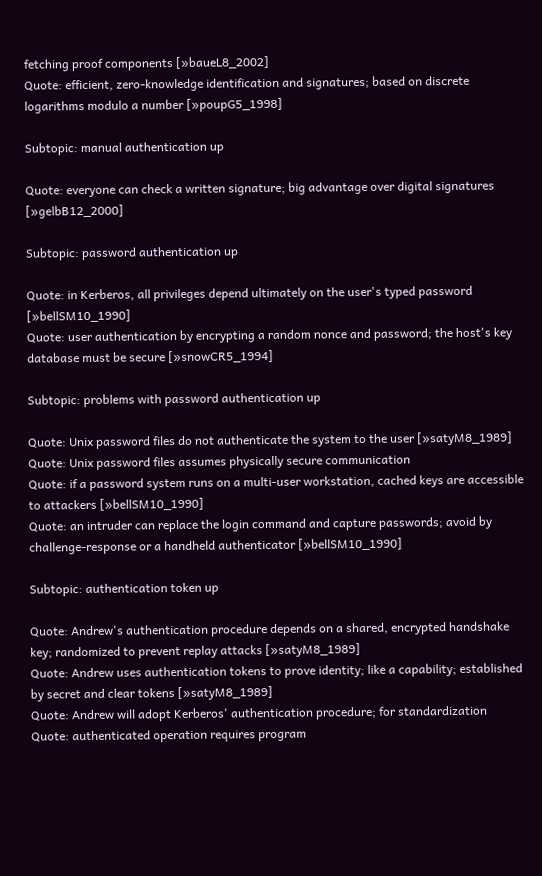fetching proof components [»baueL8_2002]
Quote: efficient, zero-knowledge identification and signatures; based on discrete logarithms modulo a number [»poupG5_1998]

Subtopic: manual authentication up

Quote: everyone can check a written signature; big advantage over digital signatures [»gelbB12_2000]

Subtopic: password authentication up

Quote: in Kerberos, all privileges depend ultimately on the user's typed password [»bellSM10_1990]
Quote: user authentication by encrypting a random nonce and password; the host's key database must be secure [»snowCR5_1994]

Subtopic: problems with password authentication up

Quote: Unix password files do not authenticate the system to the user [»satyM8_1989]
Quote: Unix password files assumes physically secure communication
Quote: if a password system runs on a multi-user workstation, cached keys are accessible to attackers [»bellSM10_1990]
Quote: an intruder can replace the login command and capture passwords; avoid by challenge-response or a handheld authenticator [»bellSM10_1990]

Subtopic: authentication token up

Quote: Andrew's authentication procedure depends on a shared, encrypted handshake key; randomized to prevent replay attacks [»satyM8_1989]
Quote: Andrew uses authentication tokens to prove identity; like a capability; established by secret and clear tokens [»satyM8_1989]
Quote: Andrew will adopt Kerberos' authentication procedure; for standardization
Quote: authenticated operation requires program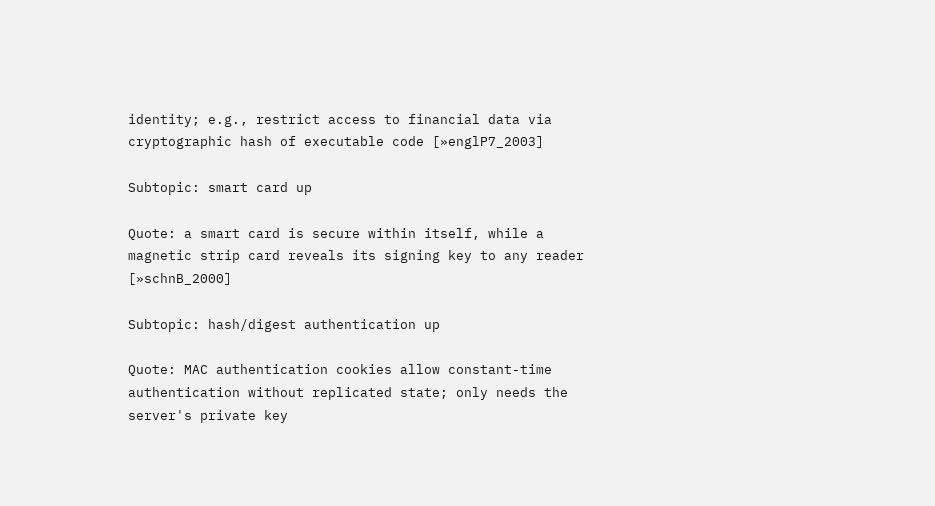identity; e.g., restrict access to financial data via cryptographic hash of executable code [»englP7_2003]

Subtopic: smart card up

Quote: a smart card is secure within itself, while a magnetic strip card reveals its signing key to any reader [»schnB_2000]

Subtopic: hash/digest authentication up

Quote: MAC authentication cookies allow constant-time authentication without replicated state; only needs the server's private key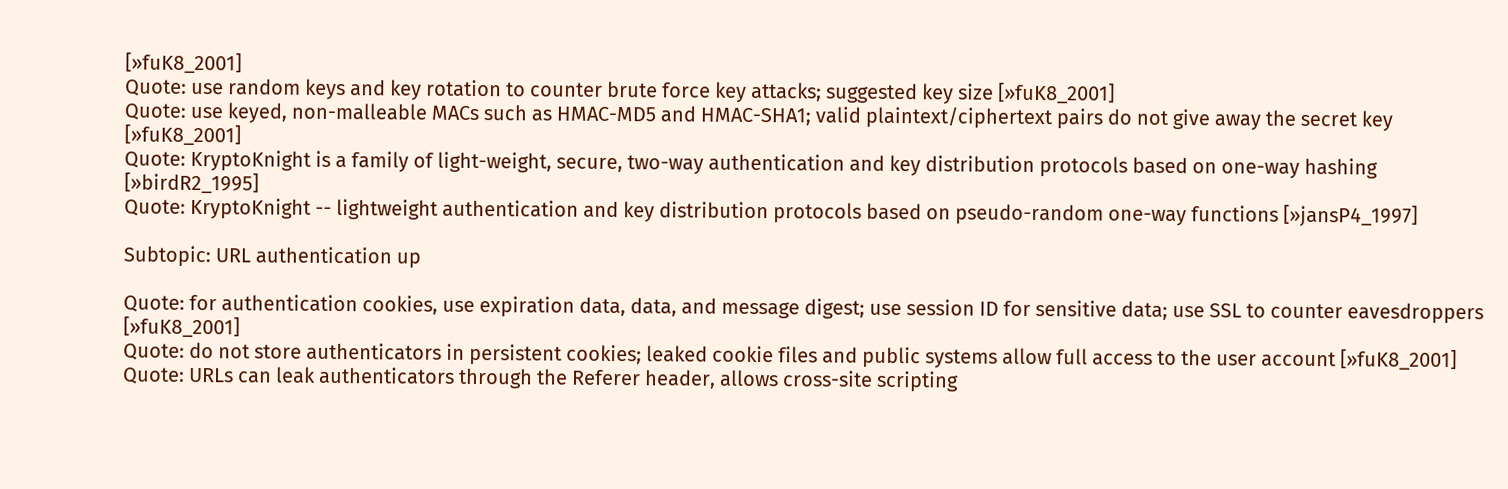[»fuK8_2001]
Quote: use random keys and key rotation to counter brute force key attacks; suggested key size [»fuK8_2001]
Quote: use keyed, non-malleable MACs such as HMAC-MD5 and HMAC-SHA1; valid plaintext/ciphertext pairs do not give away the secret key [»fuK8_2001]
Quote: KryptoKnight is a family of light-weight, secure, two-way authentication and key distribution protocols based on one-way hashing [»birdR2_1995]
Quote: KryptoKnight -- lightweight authentication and key distribution protocols based on pseudo-random one-way functions [»jansP4_1997]

Subtopic: URL authentication up

Quote: for authentication cookies, use expiration data, data, and message digest; use session ID for sensitive data; use SSL to counter eavesdroppers [»fuK8_2001]
Quote: do not store authenticators in persistent cookies; leaked cookie files and public systems allow full access to the user account [»fuK8_2001]
Quote: URLs can leak authenticators through the Referer header, allows cross-site scripting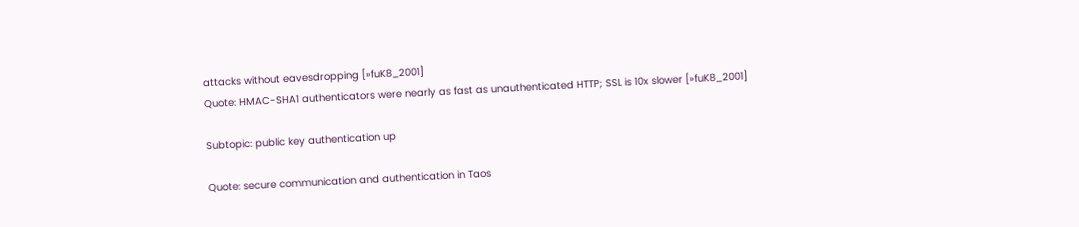attacks without eavesdropping [»fuK8_2001]
Quote: HMAC-SHA1 authenticators were nearly as fast as unauthenticated HTTP; SSL is 10x slower [»fuK8_2001]

Subtopic: public key authentication up

Quote: secure communication and authentication in Taos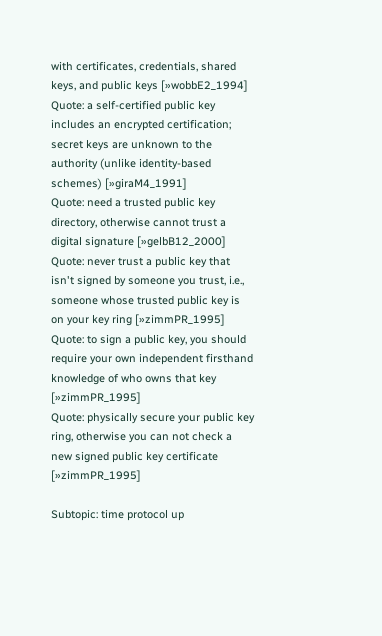with certificates, credentials, shared keys, and public keys [»wobbE2_1994]
Quote: a self-certified public key includes an encrypted certification; secret keys are unknown to the authority (unlike identity-based schemes) [»giraM4_1991]
Quote: need a trusted public key directory, otherwise cannot trust a digital signature [»gelbB12_2000]
Quote: never trust a public key that isn't signed by someone you trust, i.e., someone whose trusted public key is on your key ring [»zimmPR_1995]
Quote: to sign a public key, you should require your own independent firsthand knowledge of who owns that key [»zimmPR_1995]
Quote: physically secure your public key ring, otherwise you can not check a new signed public key certificate [»zimmPR_1995]

Subtopic: time protocol up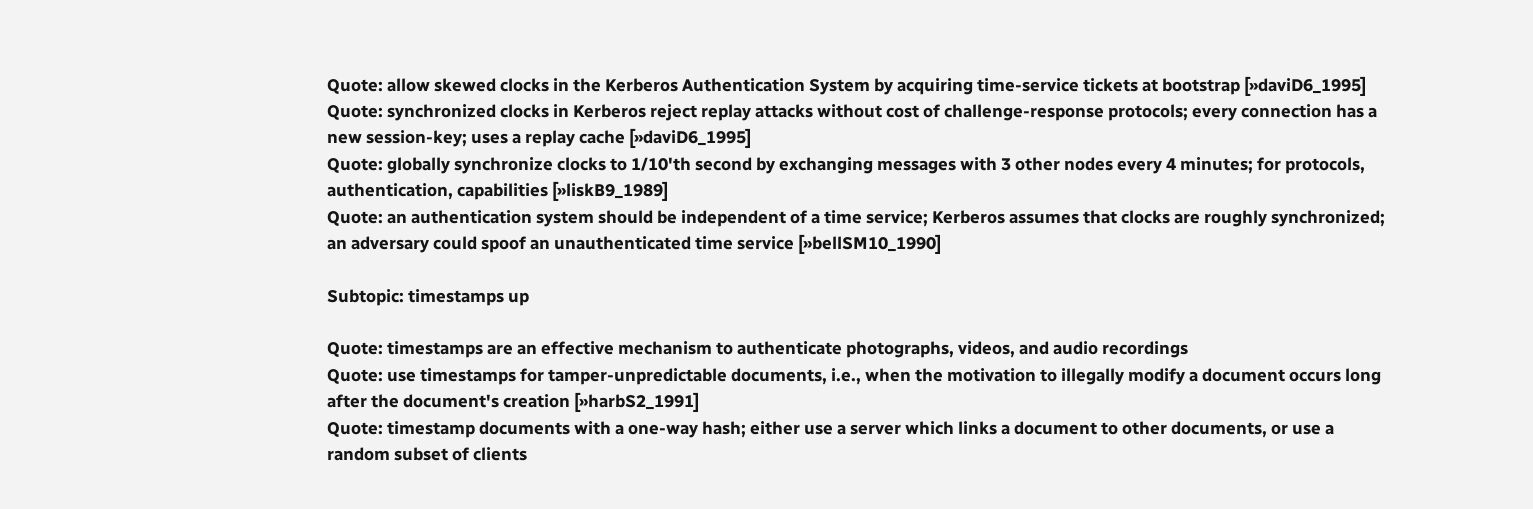Quote: allow skewed clocks in the Kerberos Authentication System by acquiring time-service tickets at bootstrap [»daviD6_1995]
Quote: synchronized clocks in Kerberos reject replay attacks without cost of challenge-response protocols; every connection has a new session-key; uses a replay cache [»daviD6_1995]
Quote: globally synchronize clocks to 1/10'th second by exchanging messages with 3 other nodes every 4 minutes; for protocols, authentication, capabilities [»liskB9_1989]
Quote: an authentication system should be independent of a time service; Kerberos assumes that clocks are roughly synchronized; an adversary could spoof an unauthenticated time service [»bellSM10_1990]

Subtopic: timestamps up

Quote: timestamps are an effective mechanism to authenticate photographs, videos, and audio recordings
Quote: use timestamps for tamper-unpredictable documents, i.e., when the motivation to illegally modify a document occurs long after the document's creation [»harbS2_1991]
Quote: timestamp documents with a one-way hash; either use a server which links a document to other documents, or use a random subset of clients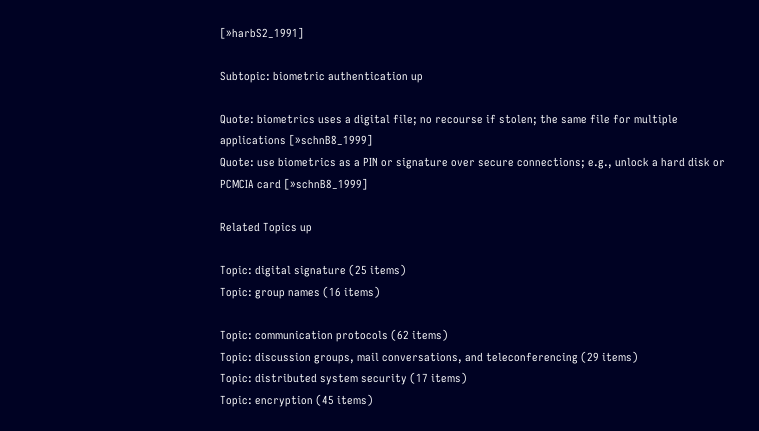[»harbS2_1991]

Subtopic: biometric authentication up

Quote: biometrics uses a digital file; no recourse if stolen; the same file for multiple applications [»schnB8_1999]
Quote: use biometrics as a PIN or signature over secure connections; e.g., unlock a hard disk or PCMCIA card [»schnB8_1999]

Related Topics up

Topic: digital signature (25 items)
Topic: group names (16 items)

Topic: communication protocols (62 items)
Topic: discussion groups, mail conversations, and teleconferencing (29 items)
Topic: distributed system security (17 items)
Topic: encryption (45 items)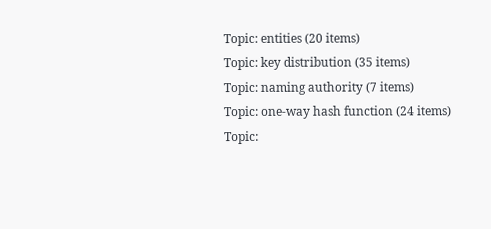Topic: entities (20 items)
Topic: key distribution (35 items)
Topic: naming authority (7 items)
Topic: one-way hash function (24 items)
Topic: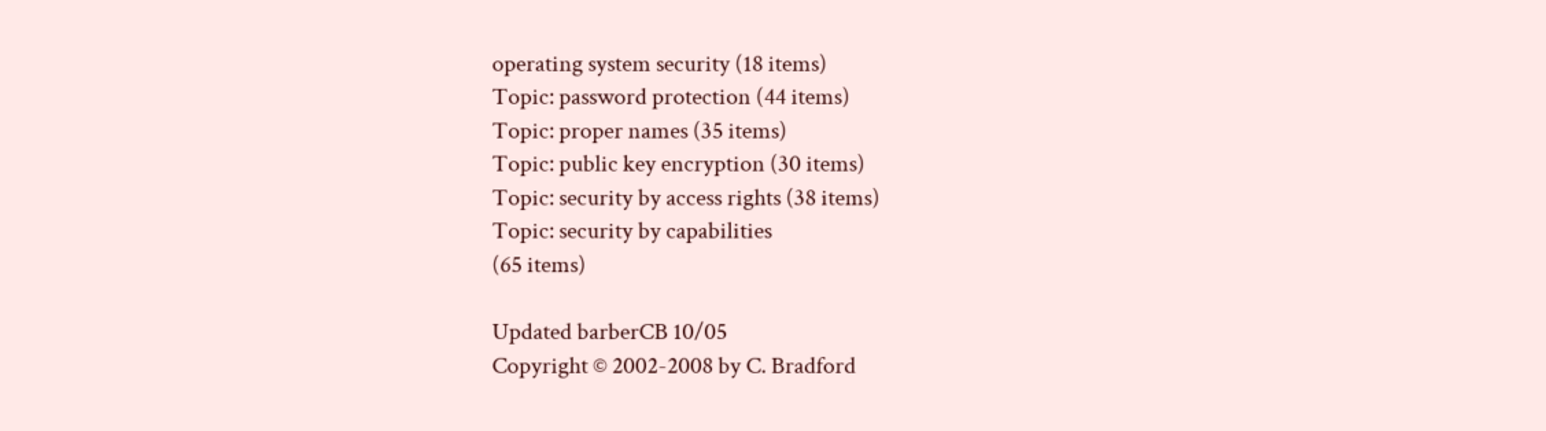operating system security (18 items)
Topic: password protection (44 items)
Topic: proper names (35 items)
Topic: public key encryption (30 items)
Topic: security by access rights (38 items)
Topic: security by capabilities
(65 items)

Updated barberCB 10/05
Copyright © 2002-2008 by C. Bradford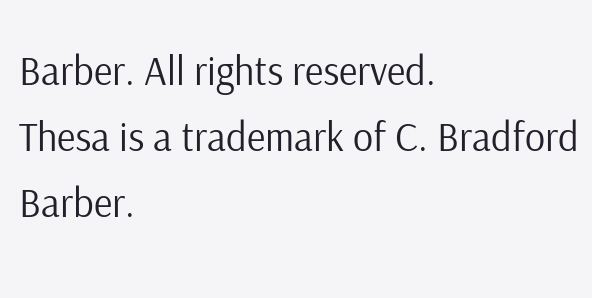Barber. All rights reserved.
Thesa is a trademark of C. Bradford Barber.